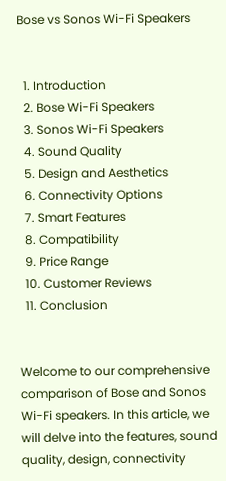Bose vs Sonos Wi-Fi Speakers


  1. Introduction
  2. Bose Wi-Fi Speakers
  3. Sonos Wi-Fi Speakers
  4. Sound Quality
  5. Design and Aesthetics
  6. Connectivity Options
  7. Smart Features
  8. Compatibility
  9. Price Range
  10. Customer Reviews
  11. Conclusion


Welcome to our comprehensive comparison of Bose and Sonos Wi-Fi speakers. In this article, we will delve into the features, sound quality, design, connectivity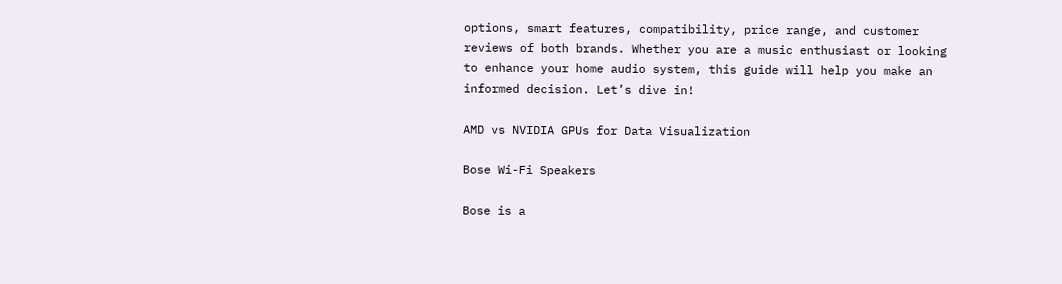options, smart features, compatibility, price range, and customer reviews of both brands. Whether you are a music enthusiast or looking to enhance your home audio system, this guide will help you make an informed decision. Let’s dive in!

AMD vs NVIDIA GPUs for Data Visualization

Bose Wi-Fi Speakers

Bose is a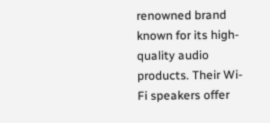renowned brand known for its high-quality audio products. Their Wi-Fi speakers offer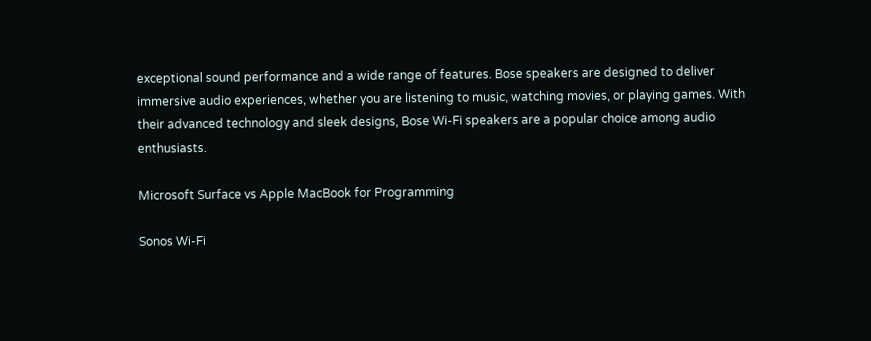exceptional sound performance and a wide range of features. Bose speakers are designed to deliver immersive audio experiences, whether you are listening to music, watching movies, or playing games. With their advanced technology and sleek designs, Bose Wi-Fi speakers are a popular choice among audio enthusiasts.

Microsoft Surface vs Apple MacBook for Programming

Sonos Wi-Fi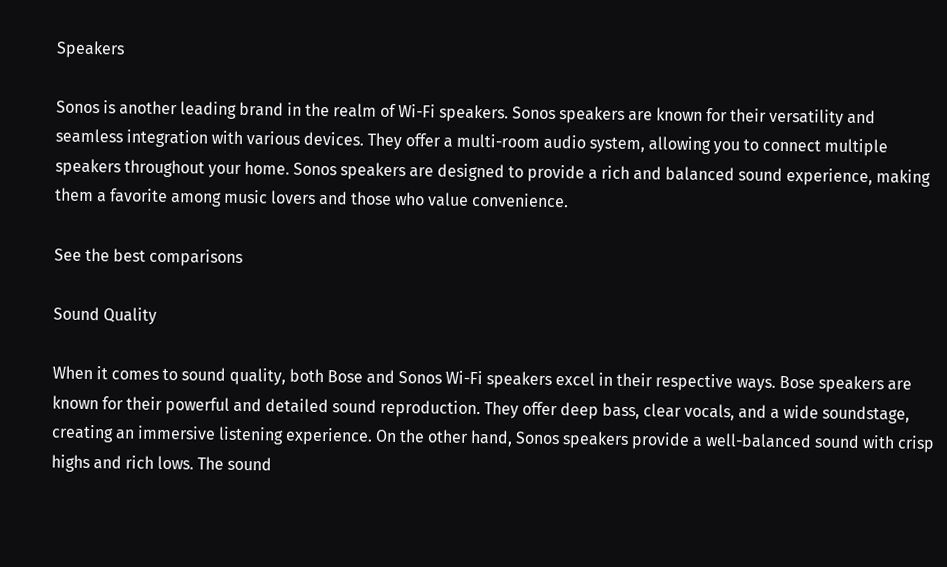Speakers

Sonos is another leading brand in the realm of Wi-Fi speakers. Sonos speakers are known for their versatility and seamless integration with various devices. They offer a multi-room audio system, allowing you to connect multiple speakers throughout your home. Sonos speakers are designed to provide a rich and balanced sound experience, making them a favorite among music lovers and those who value convenience.

See the best comparisons

Sound Quality

When it comes to sound quality, both Bose and Sonos Wi-Fi speakers excel in their respective ways. Bose speakers are known for their powerful and detailed sound reproduction. They offer deep bass, clear vocals, and a wide soundstage, creating an immersive listening experience. On the other hand, Sonos speakers provide a well-balanced sound with crisp highs and rich lows. The sound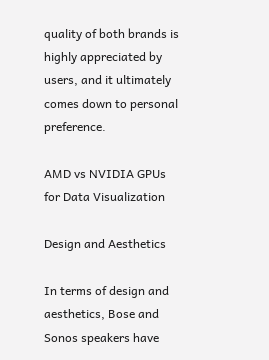quality of both brands is highly appreciated by users, and it ultimately comes down to personal preference.

AMD vs NVIDIA GPUs for Data Visualization

Design and Aesthetics

In terms of design and aesthetics, Bose and Sonos speakers have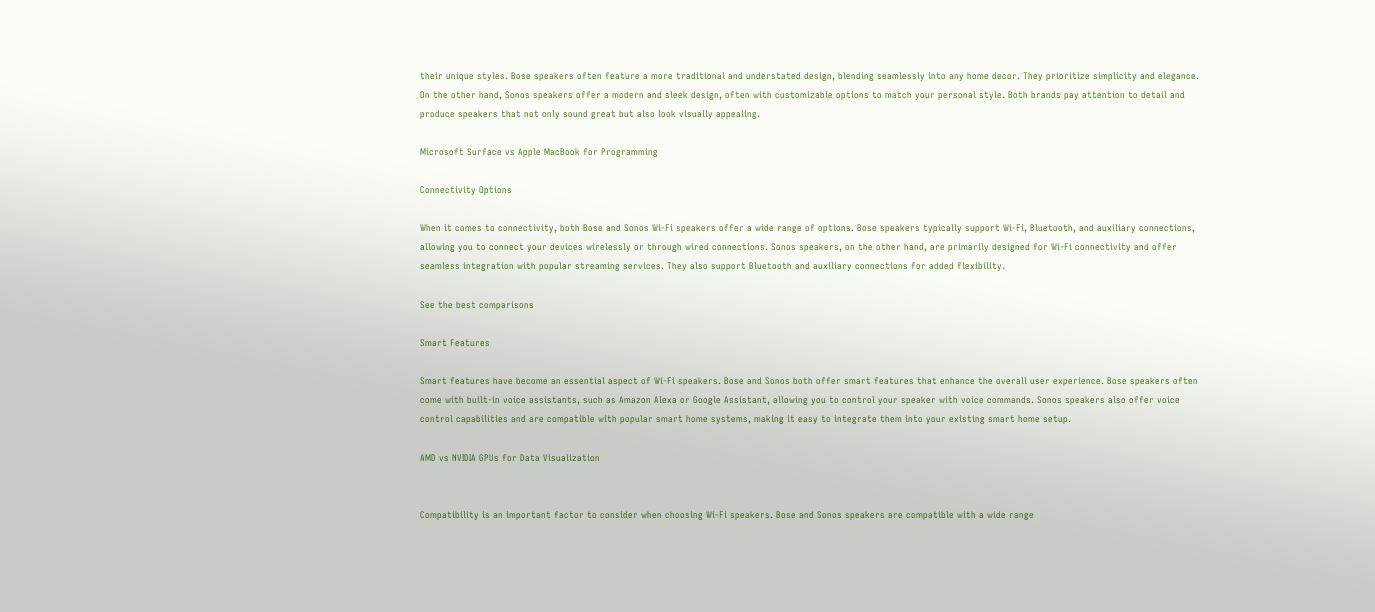their unique styles. Bose speakers often feature a more traditional and understated design, blending seamlessly into any home decor. They prioritize simplicity and elegance. On the other hand, Sonos speakers offer a modern and sleek design, often with customizable options to match your personal style. Both brands pay attention to detail and produce speakers that not only sound great but also look visually appealing.

Microsoft Surface vs Apple MacBook for Programming

Connectivity Options

When it comes to connectivity, both Bose and Sonos Wi-Fi speakers offer a wide range of options. Bose speakers typically support Wi-Fi, Bluetooth, and auxiliary connections, allowing you to connect your devices wirelessly or through wired connections. Sonos speakers, on the other hand, are primarily designed for Wi-Fi connectivity and offer seamless integration with popular streaming services. They also support Bluetooth and auxiliary connections for added flexibility.

See the best comparisons

Smart Features

Smart features have become an essential aspect of Wi-Fi speakers. Bose and Sonos both offer smart features that enhance the overall user experience. Bose speakers often come with built-in voice assistants, such as Amazon Alexa or Google Assistant, allowing you to control your speaker with voice commands. Sonos speakers also offer voice control capabilities and are compatible with popular smart home systems, making it easy to integrate them into your existing smart home setup.

AMD vs NVIDIA GPUs for Data Visualization


Compatibility is an important factor to consider when choosing Wi-Fi speakers. Bose and Sonos speakers are compatible with a wide range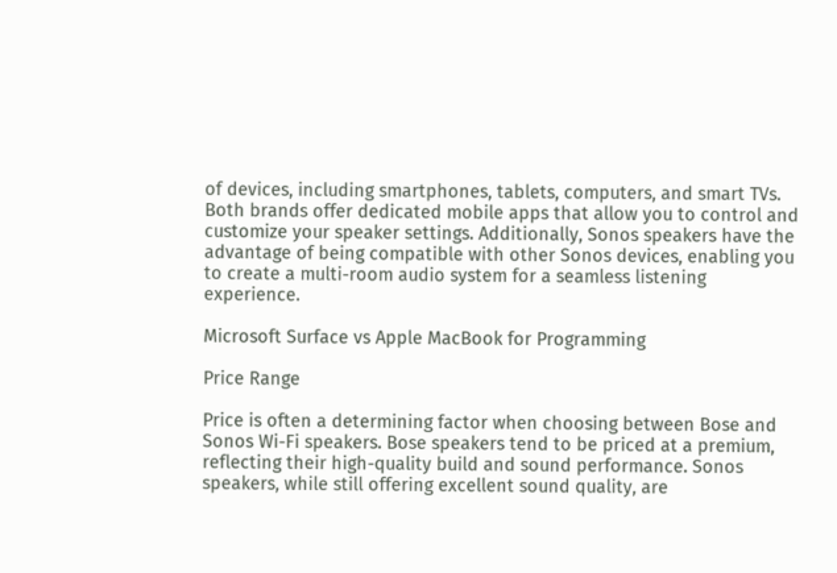of devices, including smartphones, tablets, computers, and smart TVs. Both brands offer dedicated mobile apps that allow you to control and customize your speaker settings. Additionally, Sonos speakers have the advantage of being compatible with other Sonos devices, enabling you to create a multi-room audio system for a seamless listening experience.

Microsoft Surface vs Apple MacBook for Programming

Price Range

Price is often a determining factor when choosing between Bose and Sonos Wi-Fi speakers. Bose speakers tend to be priced at a premium, reflecting their high-quality build and sound performance. Sonos speakers, while still offering excellent sound quality, are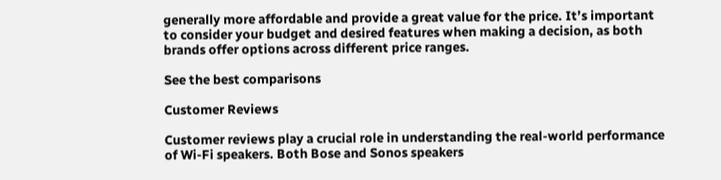generally more affordable and provide a great value for the price. It’s important to consider your budget and desired features when making a decision, as both brands offer options across different price ranges.

See the best comparisons

Customer Reviews

Customer reviews play a crucial role in understanding the real-world performance of Wi-Fi speakers. Both Bose and Sonos speakers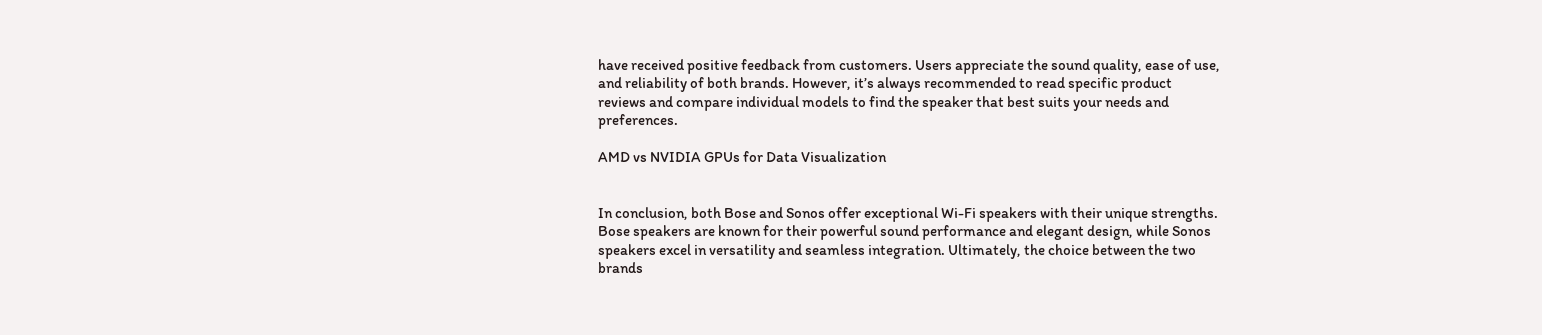have received positive feedback from customers. Users appreciate the sound quality, ease of use, and reliability of both brands. However, it’s always recommended to read specific product reviews and compare individual models to find the speaker that best suits your needs and preferences.

AMD vs NVIDIA GPUs for Data Visualization


In conclusion, both Bose and Sonos offer exceptional Wi-Fi speakers with their unique strengths. Bose speakers are known for their powerful sound performance and elegant design, while Sonos speakers excel in versatility and seamless integration. Ultimately, the choice between the two brands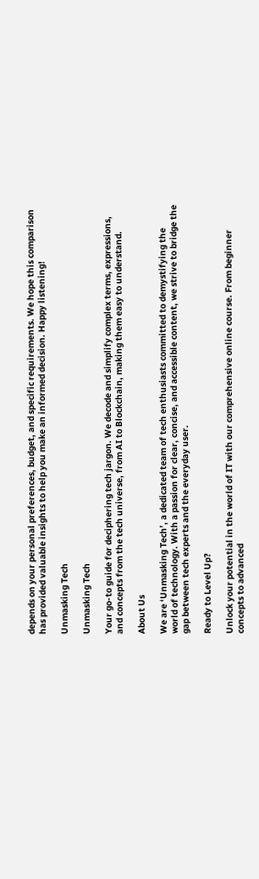depends on your personal preferences, budget, and specific requirements. We hope this comparison has provided valuable insights to help you make an informed decision. Happy listening!

Unmasking Tech

Unmasking Tech

Your go-to guide for deciphering tech jargon. We decode and simplify complex terms, expressions, and concepts from the tech universe, from AI to Blockchain, making them easy to understand.

About Us

We are ‘Unmasking Tech’, a dedicated team of tech enthusiasts committed to demystifying the world of technology. With a passion for clear, concise, and accessible content, we strive to bridge the gap between tech experts and the everyday user.

Ready to Level Up?

Unlock your potential in the world of IT with our comprehensive online course. From beginner concepts to advanced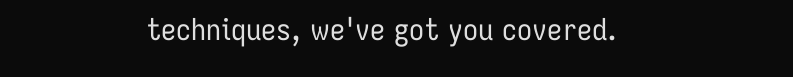techniques, we've got you covered.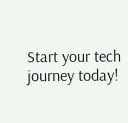Start your tech journey today!